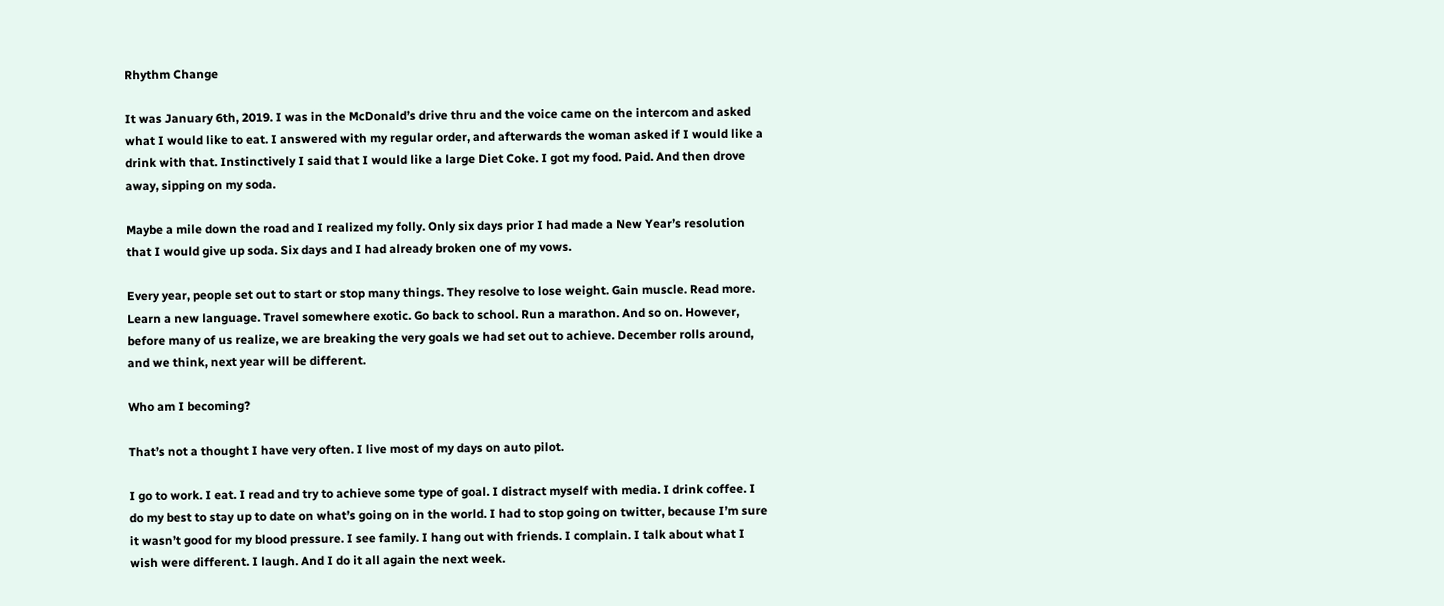Rhythm Change

It was January 6th, 2019. I was in the McDonald’s drive thru and the voice came on the intercom and asked what I would like to eat. I answered with my regular order, and afterwards the woman asked if I would like a drink with that. Instinctively I said that I would like a large Diet Coke. I got my food. Paid. And then drove away, sipping on my soda.

Maybe a mile down the road and I realized my folly. Only six days prior I had made a New Year’s resolution that I would give up soda. Six days and I had already broken one of my vows.

Every year, people set out to start or stop many things. They resolve to lose weight. Gain muscle. Read more. Learn a new language. Travel somewhere exotic. Go back to school. Run a marathon. And so on. However, before many of us realize, we are breaking the very goals we had set out to achieve. December rolls around, and we think, next year will be different.

Who am I becoming?

That’s not a thought I have very often. I live most of my days on auto pilot.

I go to work. I eat. I read and try to achieve some type of goal. I distract myself with media. I drink coffee. I do my best to stay up to date on what’s going on in the world. I had to stop going on twitter, because I’m sure it wasn’t good for my blood pressure. I see family. I hang out with friends. I complain. I talk about what I wish were different. I laugh. And I do it all again the next week.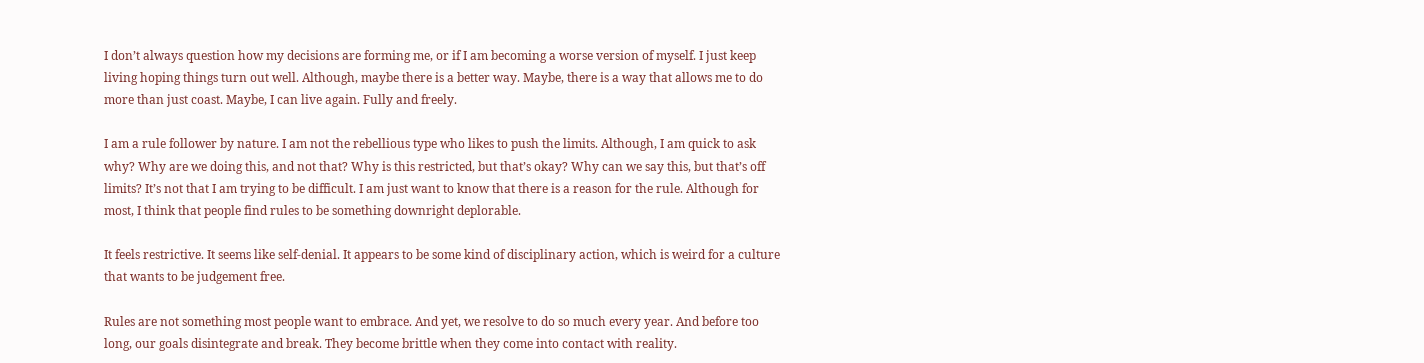I don’t always question how my decisions are forming me, or if I am becoming a worse version of myself. I just keep living hoping things turn out well. Although, maybe there is a better way. Maybe, there is a way that allows me to do more than just coast. Maybe, I can live again. Fully and freely.

I am a rule follower by nature. I am not the rebellious type who likes to push the limits. Although, I am quick to ask why? Why are we doing this, and not that? Why is this restricted, but that’s okay? Why can we say this, but that’s off limits? It’s not that I am trying to be difficult. I am just want to know that there is a reason for the rule. Although for most, I think that people find rules to be something downright deplorable.

It feels restrictive. It seems like self-denial. It appears to be some kind of disciplinary action, which is weird for a culture that wants to be judgement free.

Rules are not something most people want to embrace. And yet, we resolve to do so much every year. And before too long, our goals disintegrate and break. They become brittle when they come into contact with reality.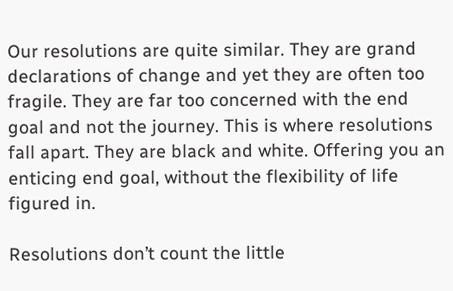Our resolutions are quite similar. They are grand declarations of change and yet they are often too fragile. They are far too concerned with the end goal and not the journey. This is where resolutions fall apart. They are black and white. Offering you an enticing end goal, without the flexibility of life figured in.

Resolutions don’t count the little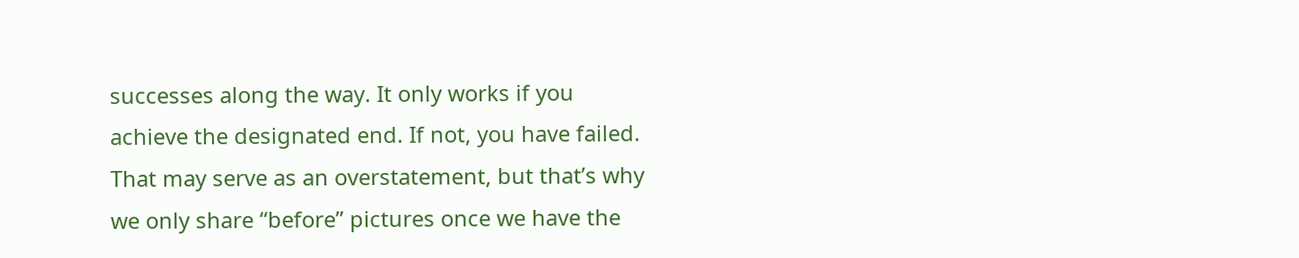successes along the way. It only works if you achieve the designated end. If not, you have failed. That may serve as an overstatement, but that’s why we only share “before” pictures once we have the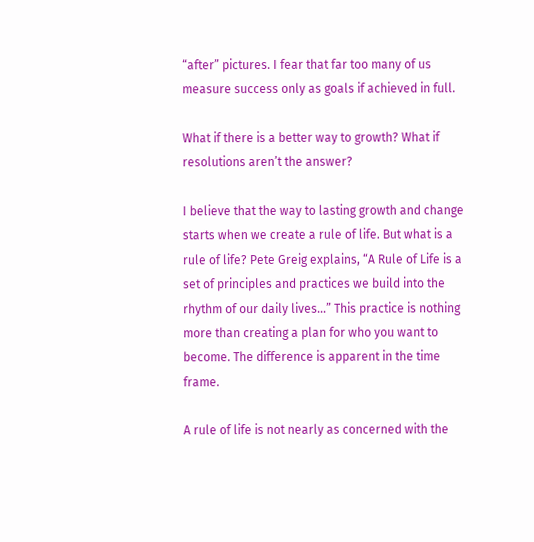“after” pictures. I fear that far too many of us measure success only as goals if achieved in full.

What if there is a better way to growth? What if resolutions aren’t the answer?

I believe that the way to lasting growth and change starts when we create a rule of life. But what is a rule of life? Pete Greig explains, “A Rule of Life is a set of principles and practices we build into the rhythm of our daily lives…” This practice is nothing more than creating a plan for who you want to become. The difference is apparent in the time frame.

A rule of life is not nearly as concerned with the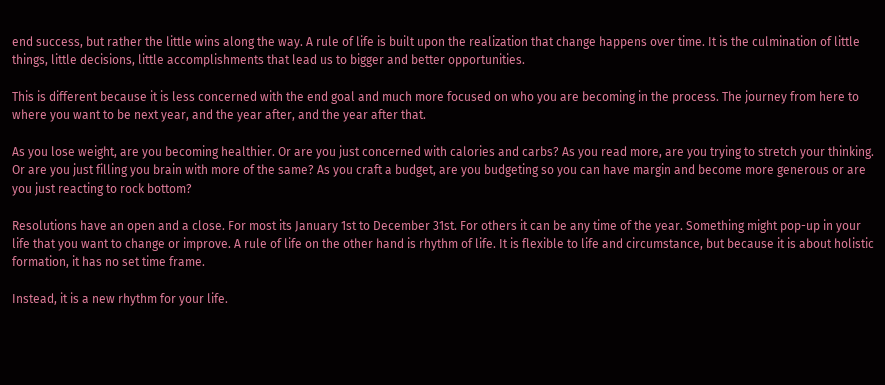end success, but rather the little wins along the way. A rule of life is built upon the realization that change happens over time. It is the culmination of little things, little decisions, little accomplishments that lead us to bigger and better opportunities.

This is different because it is less concerned with the end goal and much more focused on who you are becoming in the process. The journey from here to where you want to be next year, and the year after, and the year after that.

As you lose weight, are you becoming healthier. Or are you just concerned with calories and carbs? As you read more, are you trying to stretch your thinking. Or are you just filling you brain with more of the same? As you craft a budget, are you budgeting so you can have margin and become more generous or are you just reacting to rock bottom?

Resolutions have an open and a close. For most its January 1st to December 31st. For others it can be any time of the year. Something might pop-up in your life that you want to change or improve. A rule of life on the other hand is rhythm of life. It is flexible to life and circumstance, but because it is about holistic formation, it has no set time frame.

Instead, it is a new rhythm for your life.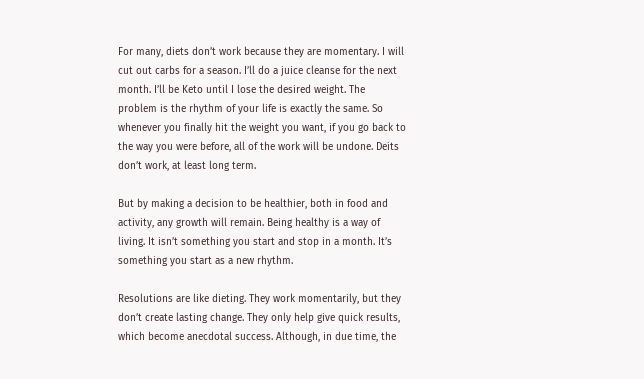For many, diets don’t work because they are momentary. I will cut out carbs for a season. I’ll do a juice cleanse for the next month. I’ll be Keto until I lose the desired weight. The problem is the rhythm of your life is exactly the same. So whenever you finally hit the weight you want, if you go back to the way you were before, all of the work will be undone. Deits don’t work, at least long term.

But by making a decision to be healthier, both in food and activity, any growth will remain. Being healthy is a way of living. It isn’t something you start and stop in a month. It’s something you start as a new rhythm.

Resolutions are like dieting. They work momentarily, but they don’t create lasting change. They only help give quick results, which become anecdotal success. Although, in due time, the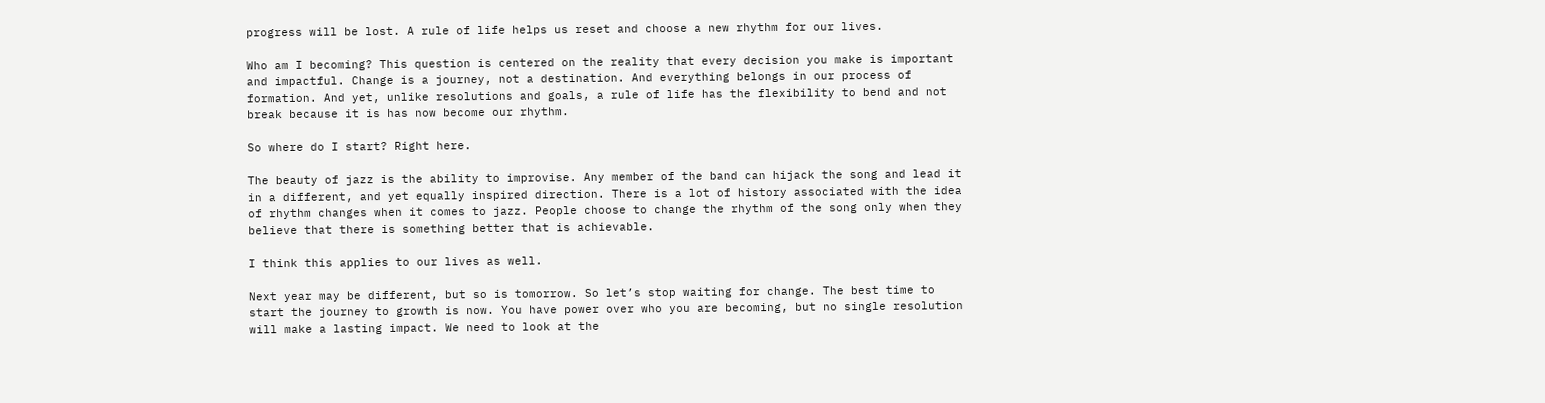progress will be lost. A rule of life helps us reset and choose a new rhythm for our lives.

Who am I becoming? This question is centered on the reality that every decision you make is important and impactful. Change is a journey, not a destination. And everything belongs in our process of formation. And yet, unlike resolutions and goals, a rule of life has the flexibility to bend and not break because it is has now become our rhythm.

So where do I start? Right here.

The beauty of jazz is the ability to improvise. Any member of the band can hijack the song and lead it in a different, and yet equally inspired direction. There is a lot of history associated with the idea of rhythm changes when it comes to jazz. People choose to change the rhythm of the song only when they believe that there is something better that is achievable.

I think this applies to our lives as well.

Next year may be different, but so is tomorrow. So let’s stop waiting for change. The best time to start the journey to growth is now. You have power over who you are becoming, but no single resolution will make a lasting impact. We need to look at the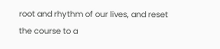root and rhythm of our lives, and reset the course to a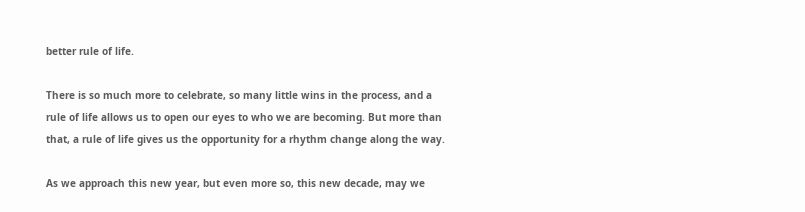better rule of life.

There is so much more to celebrate, so many little wins in the process, and a rule of life allows us to open our eyes to who we are becoming. But more than that, a rule of life gives us the opportunity for a rhythm change along the way.

As we approach this new year, but even more so, this new decade, may we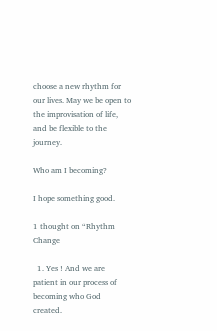choose a new rhythm for our lives. May we be open to the improvisation of life, and be flexible to the journey.

Who am I becoming?

I hope something good.

1 thought on “Rhythm Change

  1. Yes ! And we are patient in our process of becoming who God created.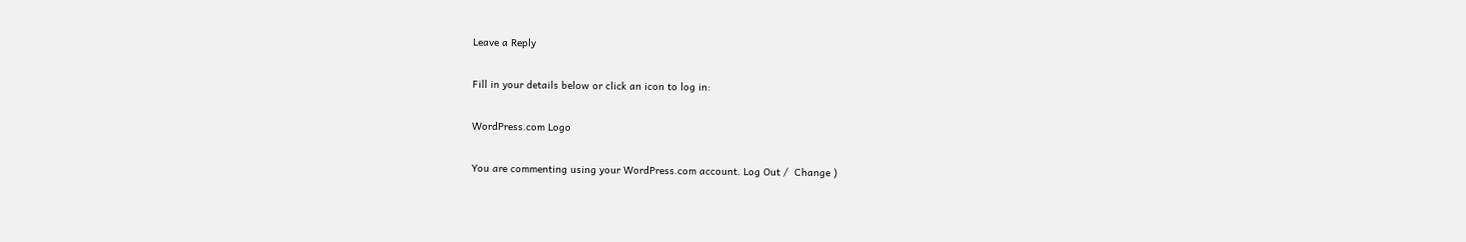Leave a Reply

Fill in your details below or click an icon to log in:

WordPress.com Logo

You are commenting using your WordPress.com account. Log Out /  Change )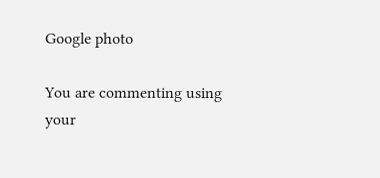Google photo

You are commenting using your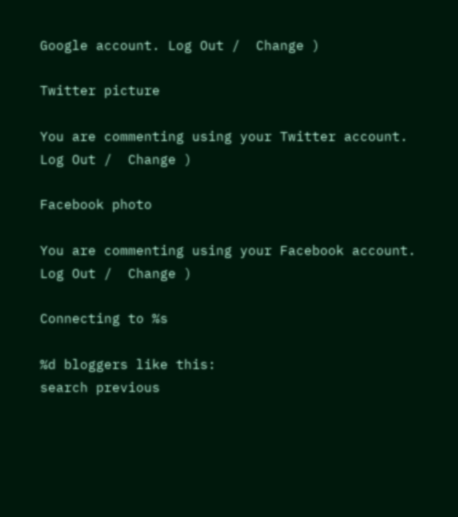Google account. Log Out /  Change )

Twitter picture

You are commenting using your Twitter account. Log Out /  Change )

Facebook photo

You are commenting using your Facebook account. Log Out /  Change )

Connecting to %s

%d bloggers like this:
search previous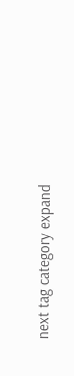next tag category expand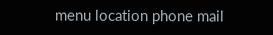menu location phone mail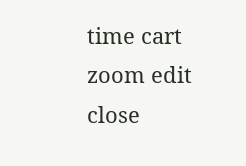time cart zoom edit close